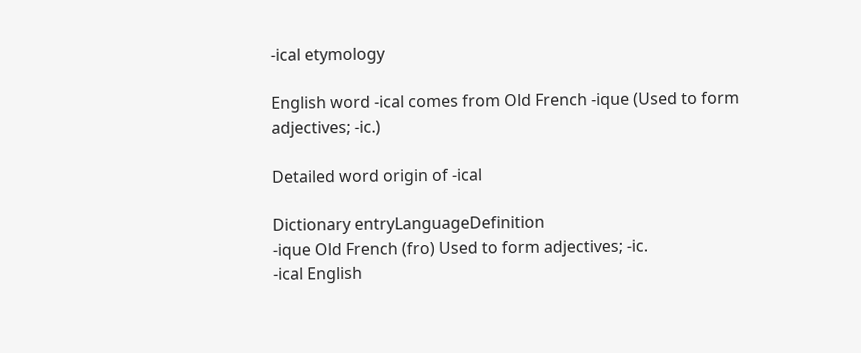-ical etymology

English word -ical comes from Old French -ique (Used to form adjectives; -ic.)

Detailed word origin of -ical

Dictionary entryLanguageDefinition
-ique Old French (fro) Used to form adjectives; -ic.
-ical English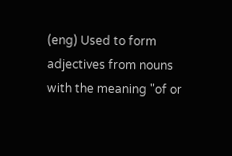(eng) Used to form adjectives from nouns with the meaning "of or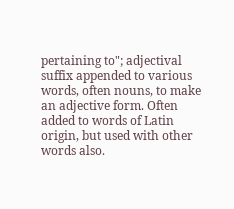pertaining to"; adjectival suffix appended to various words, often nouns, to make an adjective form. Often added to words of Latin origin, but used with other words also.